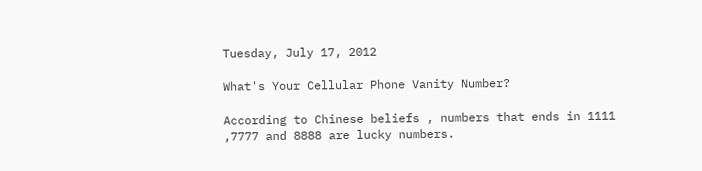Tuesday, July 17, 2012

What's Your Cellular Phone Vanity Number?

According to Chinese beliefs , numbers that ends in 1111 ,7777 and 8888 are lucky numbers.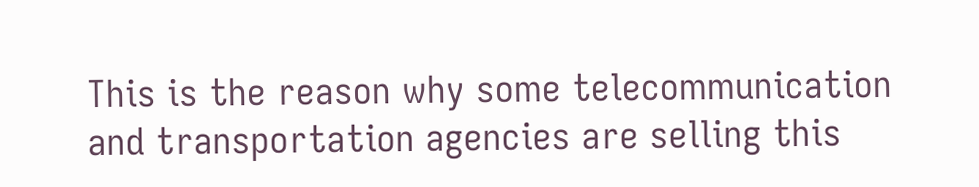This is the reason why some telecommunication and transportation agencies are selling this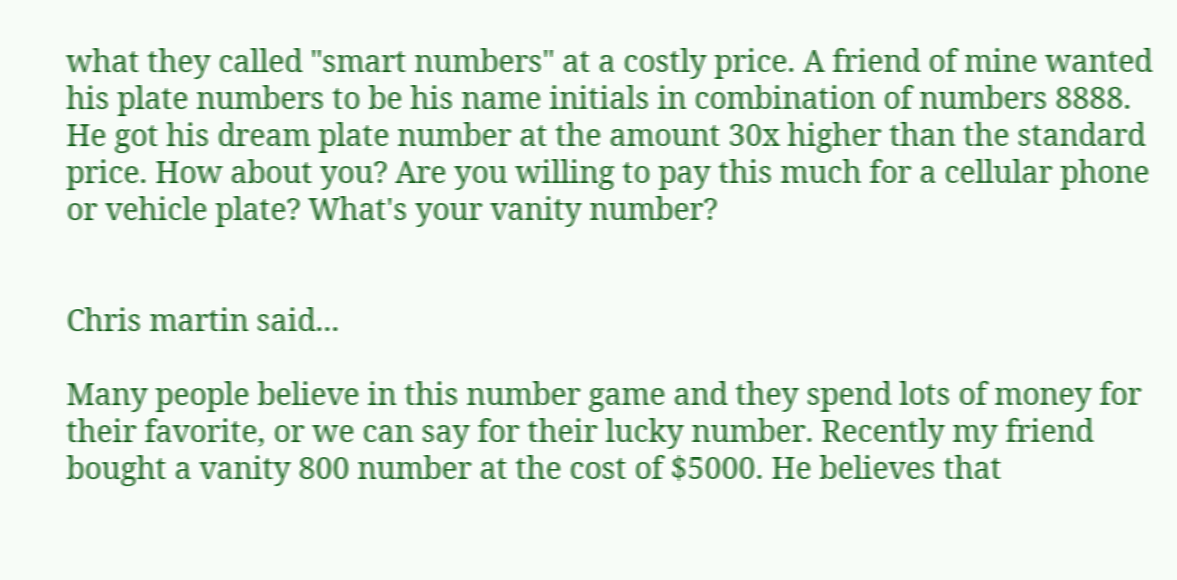what they called "smart numbers" at a costly price. A friend of mine wanted his plate numbers to be his name initials in combination of numbers 8888. He got his dream plate number at the amount 30x higher than the standard price. How about you? Are you willing to pay this much for a cellular phone or vehicle plate? What's your vanity number?


Chris martin said...

Many people believe in this number game and they spend lots of money for their favorite, or we can say for their lucky number. Recently my friend bought a vanity 800 number at the cost of $5000. He believes that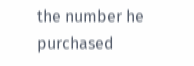the number he purchased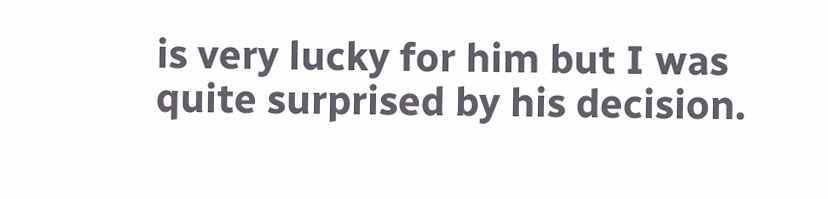is very lucky for him but I was quite surprised by his decision.